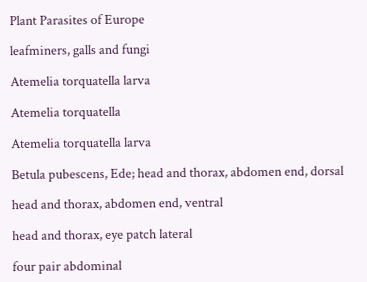Plant Parasites of Europe

leafminers, galls and fungi

Atemelia torquatella larva

Atemelia torquatella

Atemelia torquatella larva

Betula pubescens, Ede; head and thorax, abdomen end, dorsal

head and thorax, abdomen end, ventral

head and thorax, eye patch lateral

four pair abdominal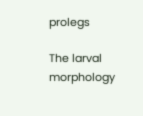prolegs

The larval morphology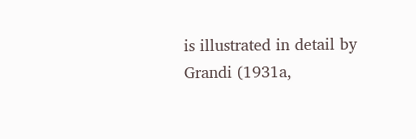is illustrated in detail by Grandi (1931a,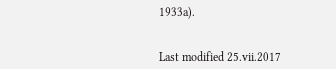1933a).


Last modified 25.vii.2017